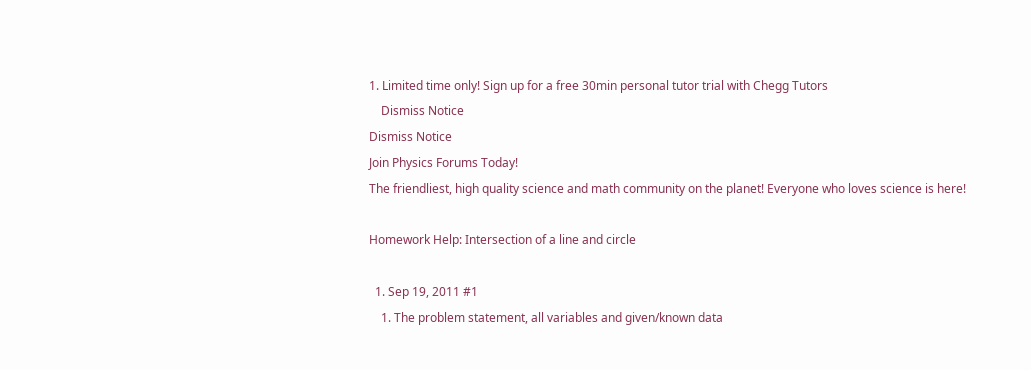1. Limited time only! Sign up for a free 30min personal tutor trial with Chegg Tutors
    Dismiss Notice
Dismiss Notice
Join Physics Forums Today!
The friendliest, high quality science and math community on the planet! Everyone who loves science is here!

Homework Help: Intersection of a line and circle

  1. Sep 19, 2011 #1
    1. The problem statement, all variables and given/known data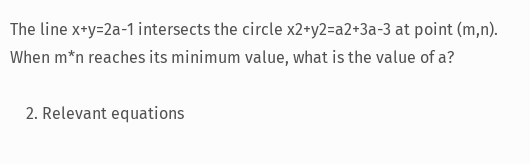The line x+y=2a-1 intersects the circle x2+y2=a2+3a-3 at point (m,n). When m*n reaches its minimum value, what is the value of a?

    2. Relevant equations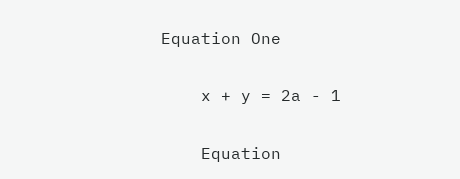Equation One

    x + y = 2a - 1

    Equation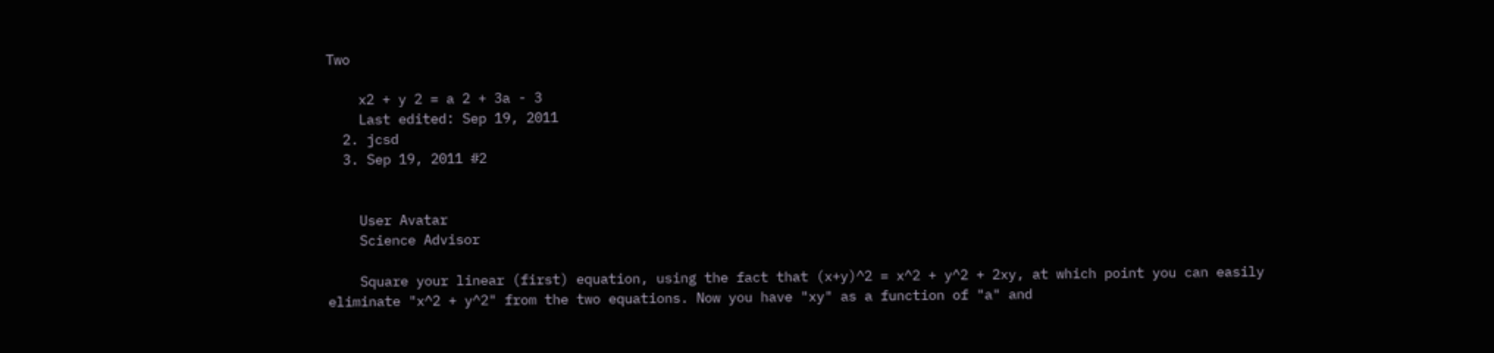Two

    x2 + y 2 = a 2 + 3a - 3
    Last edited: Sep 19, 2011
  2. jcsd
  3. Sep 19, 2011 #2


    User Avatar
    Science Advisor

    Square your linear (first) equation, using the fact that (x+y)^2 = x^2 + y^2 + 2xy, at which point you can easily eliminate "x^2 + y^2" from the two equations. Now you have "xy" as a function of "a" and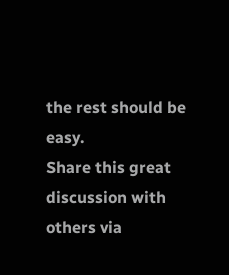the rest should be easy.
Share this great discussion with others via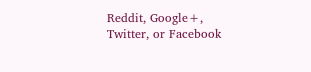Reddit, Google+, Twitter, or Facebook